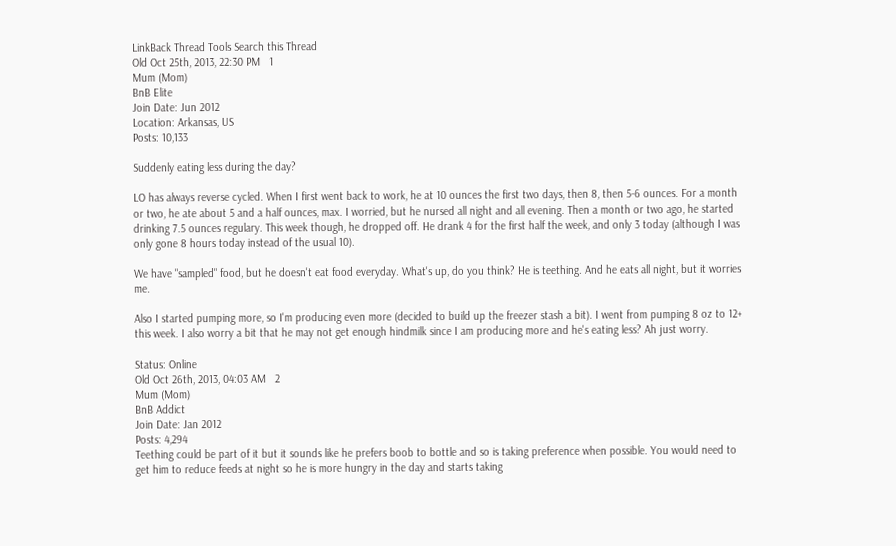LinkBack Thread Tools Search this Thread
Old Oct 25th, 2013, 22:30 PM   1
Mum (Mom)
BnB Elite
Join Date: Jun 2012
Location: Arkansas, US
Posts: 10,133

Suddenly eating less during the day?

LO has always reverse cycled. When I first went back to work, he at 10 ounces the first two days, then 8, then 5-6 ounces. For a month or two, he ate about 5 and a half ounces, max. I worried, but he nursed all night and all evening. Then a month or two ago, he started drinking 7.5 ounces regulary. This week though, he dropped off. He drank 4 for the first half the week, and only 3 today (although I was only gone 8 hours today instead of the usual 10).

We have "sampled" food, but he doesn't eat food everyday. What's up, do you think? He is teething. And he eats all night, but it worries me.

Also I started pumping more, so I'm producing even more (decided to build up the freezer stash a bit). I went from pumping 8 oz to 12+ this week. I also worry a bit that he may not get enough hindmilk since I am producing more and he's eating less? Ah just worry.

Status: Online
Old Oct 26th, 2013, 04:03 AM   2
Mum (Mom)
BnB Addict
Join Date: Jan 2012
Posts: 4,294
Teething could be part of it but it sounds like he prefers boob to bottle and so is taking preference when possible. You would need to get him to reduce feeds at night so he is more hungry in the day and starts taking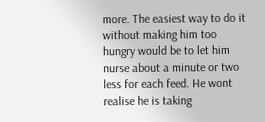more. The easiest way to do it without making him too hungry would be to let him nurse about a minute or two less for each feed. He wont realise he is taking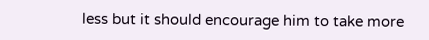less but it should encourage him to take more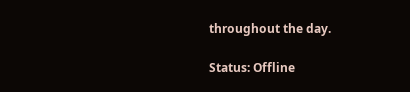throughout the day.

Status: Offline